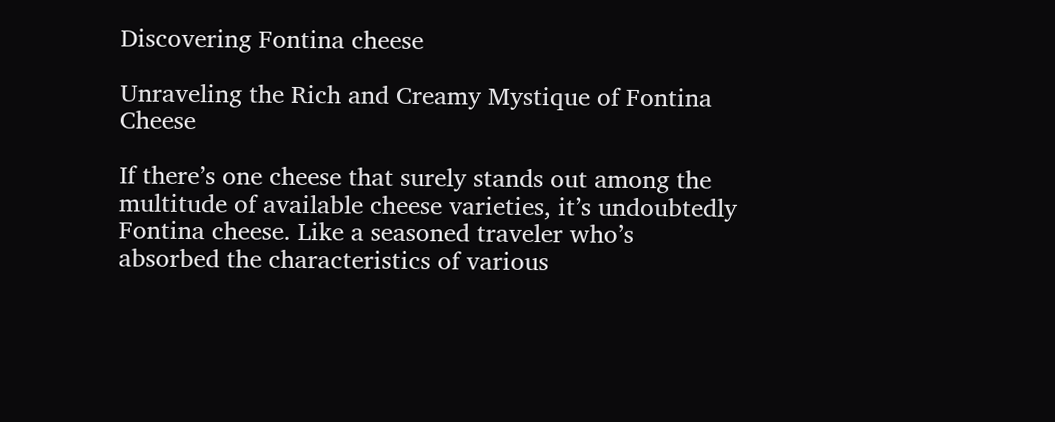Discovering Fontina cheese

Unraveling the Rich and Creamy Mystique of Fontina Cheese

If there’s one cheese that surely stands out among the multitude of available cheese varieties, it’s undoubtedly Fontina cheese. Like a seasoned traveler who’s absorbed the characteristics of various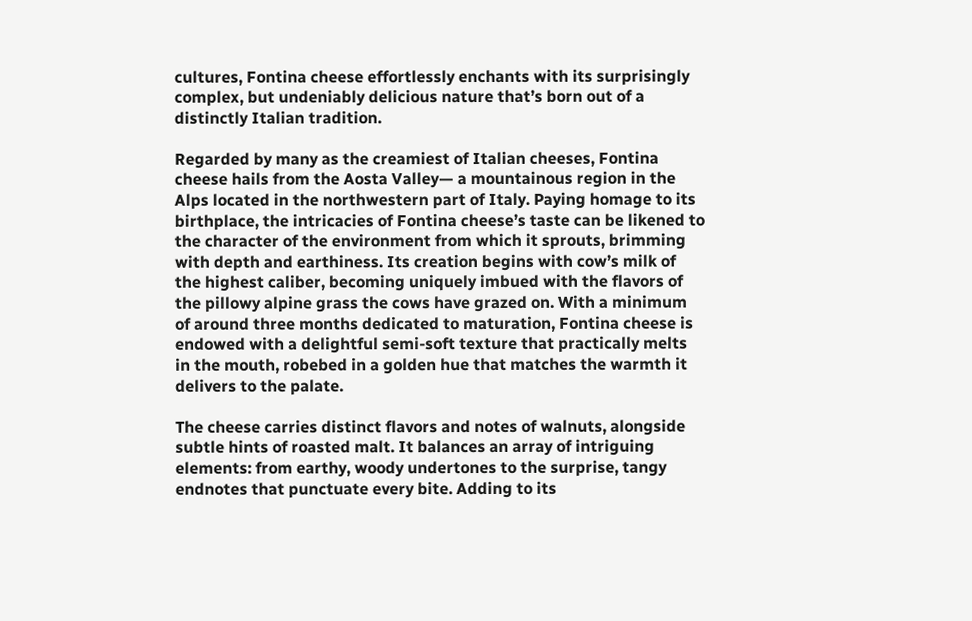cultures, Fontina cheese effortlessly enchants with its surprisingly complex, but undeniably delicious nature that’s born out of a distinctly Italian tradition.

Regarded by many as the creamiest of Italian cheeses, Fontina cheese hails from the Aosta Valley— a mountainous region in the Alps located in the northwestern part of Italy. Paying homage to its birthplace, the intricacies of Fontina cheese’s taste can be likened to the character of the environment from which it sprouts, brimming with depth and earthiness. Its creation begins with cow’s milk of the highest caliber, becoming uniquely imbued with the flavors of the pillowy alpine grass the cows have grazed on. With a minimum of around three months dedicated to maturation, Fontina cheese is endowed with a delightful semi-soft texture that practically melts in the mouth, robebed in a golden hue that matches the warmth it delivers to the palate.

The cheese carries distinct flavors and notes of walnuts, alongside subtle hints of roasted malt. It balances an array of intriguing elements: from earthy, woody undertones to the surprise, tangy endnotes that punctuate every bite. Adding to its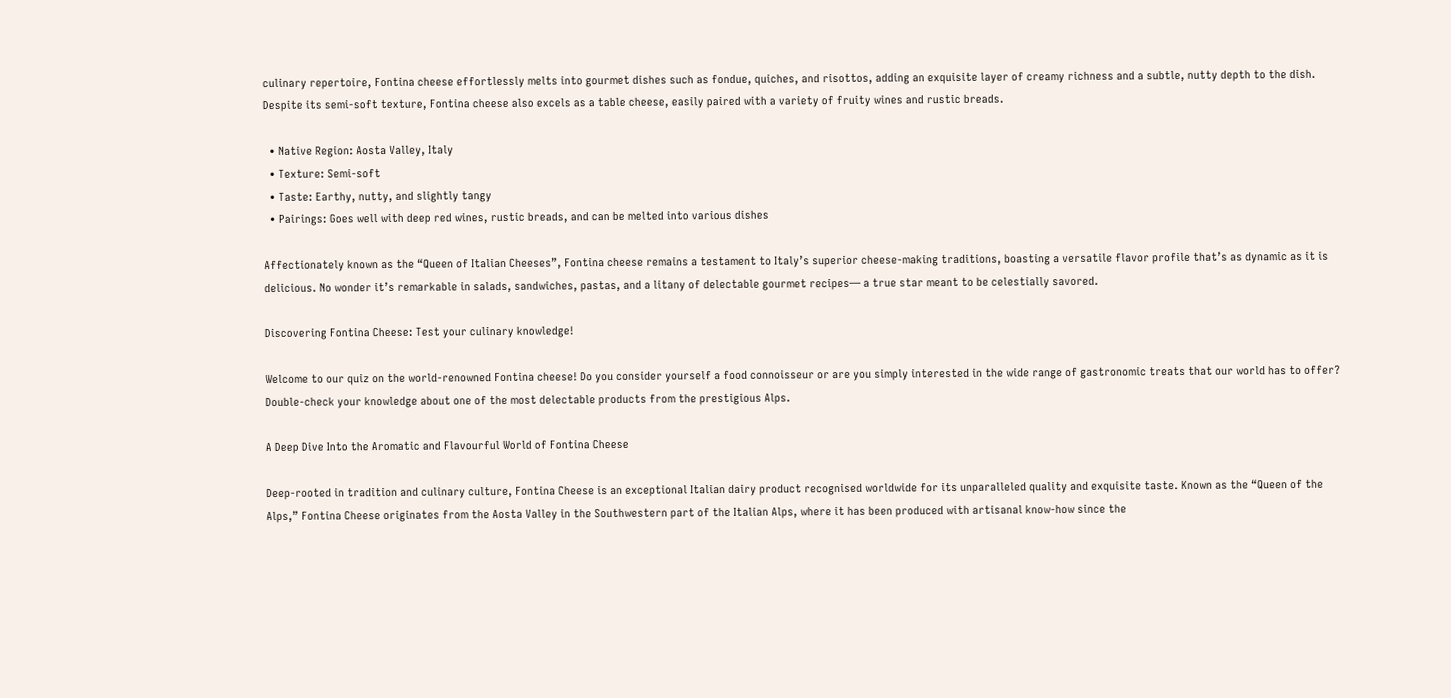culinary repertoire, Fontina cheese effortlessly melts into gourmet dishes such as fondue, quiches, and risottos, adding an exquisite layer of creamy richness and a subtle, nutty depth to the dish. Despite its semi-soft texture, Fontina cheese also excels as a table cheese, easily paired with a variety of fruity wines and rustic breads.

  • Native Region: Aosta Valley, Italy
  • Texture: Semi-soft
  • Taste: Earthy, nutty, and slightly tangy
  • Pairings: Goes well with deep red wines, rustic breads, and can be melted into various dishes

Affectionately known as the “Queen of Italian Cheeses”, Fontina cheese remains a testament to Italy’s superior cheese-making traditions, boasting a versatile flavor profile that’s as dynamic as it is delicious. No wonder it’s remarkable in salads, sandwiches, pastas, and a litany of delectable gourmet recipes— a true star meant to be celestially savored.

Discovering Fontina Cheese: Test your culinary knowledge!

Welcome to our quiz on the world-renowned Fontina cheese! Do you consider yourself a food connoisseur or are you simply interested in the wide range of gastronomic treats that our world has to offer? Double-check your knowledge about one of the most delectable products from the prestigious Alps.

A Deep Dive Into the Aromatic and Flavourful World of Fontina Cheese

Deep-rooted in tradition and culinary culture, Fontina Cheese is an exceptional Italian dairy product recognised worldwide for its unparalleled quality and exquisite taste. Known as the “Queen of the Alps,” Fontina Cheese originates from the Aosta Valley in the Southwestern part of the Italian Alps, where it has been produced with artisanal know-how since the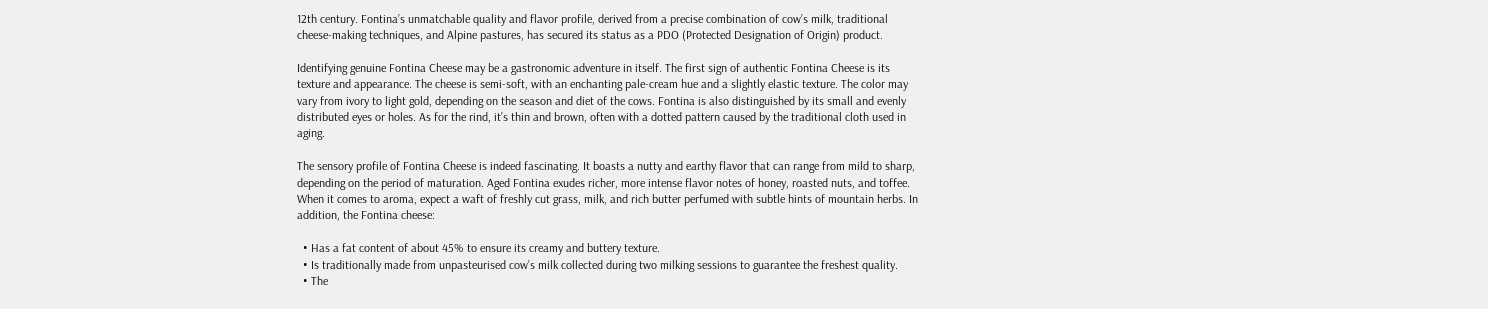12th century. Fontina’s unmatchable quality and flavor profile, derived from a precise combination of cow’s milk, traditional cheese-making techniques, and Alpine pastures, has secured its status as a PDO (Protected Designation of Origin) product.

Identifying genuine Fontina Cheese may be a gastronomic adventure in itself. The first sign of authentic Fontina Cheese is its texture and appearance. The cheese is semi-soft, with an enchanting pale-cream hue and a slightly elastic texture. The color may vary from ivory to light gold, depending on the season and diet of the cows. Fontina is also distinguished by its small and evenly distributed eyes or holes. As for the rind, it’s thin and brown, often with a dotted pattern caused by the traditional cloth used in aging.

The sensory profile of Fontina Cheese is indeed fascinating. It boasts a nutty and earthy flavor that can range from mild to sharp, depending on the period of maturation. Aged Fontina exudes richer, more intense flavor notes of honey, roasted nuts, and toffee. When it comes to aroma, expect a waft of freshly cut grass, milk, and rich butter perfumed with subtle hints of mountain herbs. In addition, the Fontina cheese:

  • Has a fat content of about 45% to ensure its creamy and buttery texture.
  • Is traditionally made from unpasteurised cow’s milk collected during two milking sessions to guarantee the freshest quality.
  • The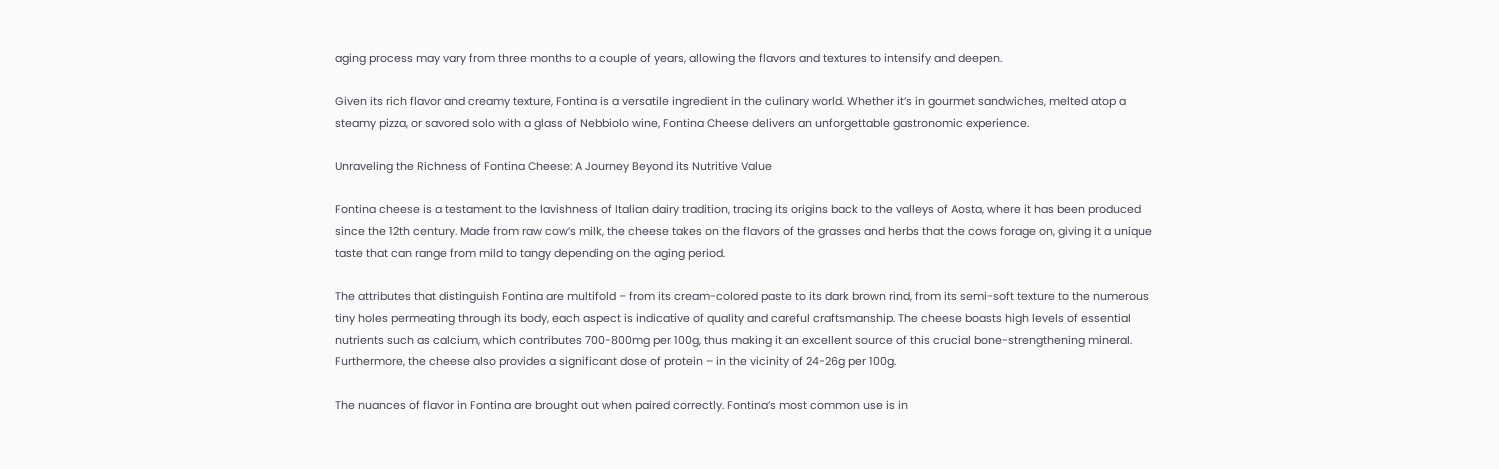aging process may vary from three months to a couple of years, allowing the flavors and textures to intensify and deepen.

Given its rich flavor and creamy texture, Fontina is a versatile ingredient in the culinary world. Whether it’s in gourmet sandwiches, melted atop a steamy pizza, or savored solo with a glass of Nebbiolo wine, Fontina Cheese delivers an unforgettable gastronomic experience.

Unraveling the Richness of Fontina Cheese: A Journey Beyond its Nutritive Value

Fontina cheese is a testament to the lavishness of Italian dairy tradition, tracing its origins back to the valleys of Aosta, where it has been produced since the 12th century. Made from raw cow’s milk, the cheese takes on the flavors of the grasses and herbs that the cows forage on, giving it a unique taste that can range from mild to tangy depending on the aging period.

The attributes that distinguish Fontina are multifold – from its cream-colored paste to its dark brown rind, from its semi-soft texture to the numerous tiny holes permeating through its body, each aspect is indicative of quality and careful craftsmanship. The cheese boasts high levels of essential nutrients such as calcium, which contributes 700-800mg per 100g, thus making it an excellent source of this crucial bone-strengthening mineral. Furthermore, the cheese also provides a significant dose of protein – in the vicinity of 24-26g per 100g.

The nuances of flavor in Fontina are brought out when paired correctly. Fontina’s most common use is in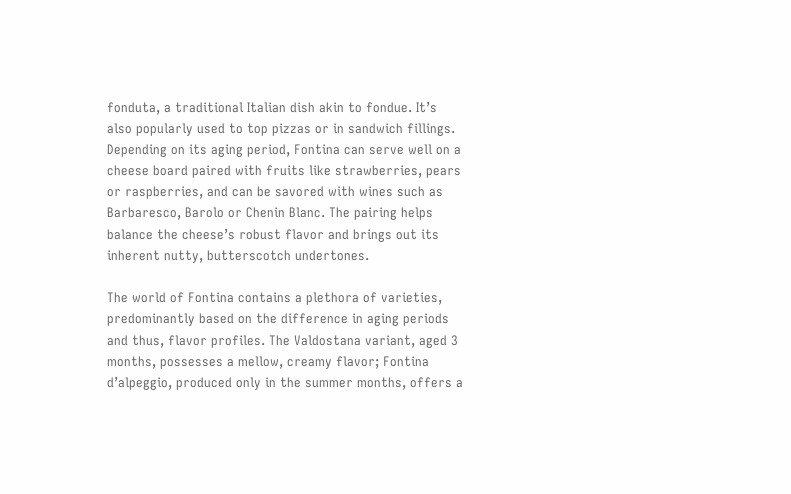fonduta, a traditional Italian dish akin to fondue. It’s also popularly used to top pizzas or in sandwich fillings. Depending on its aging period, Fontina can serve well on a cheese board paired with fruits like strawberries, pears or raspberries, and can be savored with wines such as Barbaresco, Barolo or Chenin Blanc. The pairing helps balance the cheese’s robust flavor and brings out its inherent nutty, butterscotch undertones.

The world of Fontina contains a plethora of varieties, predominantly based on the difference in aging periods and thus, flavor profiles. The Valdostana variant, aged 3 months, possesses a mellow, creamy flavor; Fontina d’alpeggio, produced only in the summer months, offers a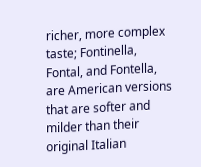richer, more complex taste; Fontinella, Fontal, and Fontella, are American versions that are softer and milder than their original Italian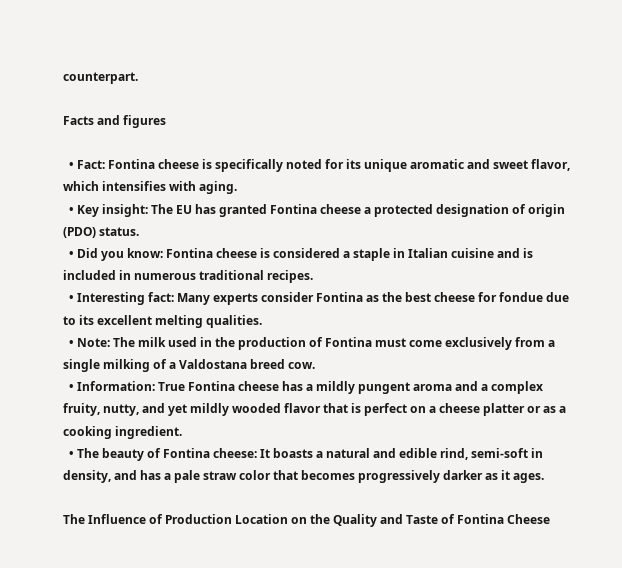counterpart.

Facts and figures

  • Fact: Fontina cheese is specifically noted for its unique aromatic and sweet flavor, which intensifies with aging.
  • Key insight: The EU has granted Fontina cheese a protected designation of origin (PDO) status.
  • Did you know: Fontina cheese is considered a staple in Italian cuisine and is included in numerous traditional recipes.
  • Interesting fact: Many experts consider Fontina as the best cheese for fondue due to its excellent melting qualities.
  • Note: The milk used in the production of Fontina must come exclusively from a single milking of a Valdostana breed cow.
  • Information: True Fontina cheese has a mildly pungent aroma and a complex fruity, nutty, and yet mildly wooded flavor that is perfect on a cheese platter or as a cooking ingredient.
  • The beauty of Fontina cheese: It boasts a natural and edible rind, semi-soft in density, and has a pale straw color that becomes progressively darker as it ages.

The Influence of Production Location on the Quality and Taste of Fontina Cheese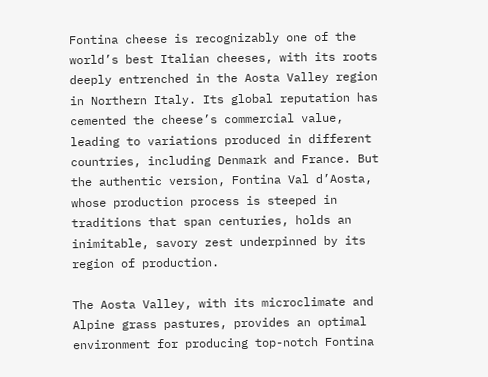Fontina cheese is recognizably one of the world’s best Italian cheeses, with its roots deeply entrenched in the Aosta Valley region in Northern Italy. Its global reputation has cemented the cheese’s commercial value, leading to variations produced in different countries, including Denmark and France. But the authentic version, Fontina Val d’Aosta, whose production process is steeped in traditions that span centuries, holds an inimitable, savory zest underpinned by its region of production.

The Aosta Valley, with its microclimate and Alpine grass pastures, provides an optimal environment for producing top-notch Fontina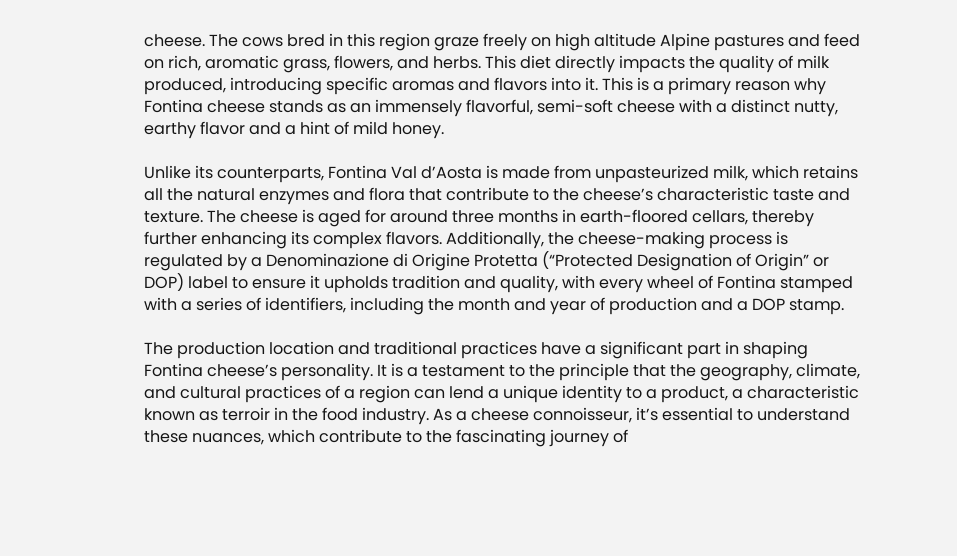cheese. The cows bred in this region graze freely on high altitude Alpine pastures and feed on rich, aromatic grass, flowers, and herbs. This diet directly impacts the quality of milk produced, introducing specific aromas and flavors into it. This is a primary reason why Fontina cheese stands as an immensely flavorful, semi-soft cheese with a distinct nutty, earthy flavor and a hint of mild honey.

Unlike its counterparts, Fontina Val d’Aosta is made from unpasteurized milk, which retains all the natural enzymes and flora that contribute to the cheese’s characteristic taste and texture. The cheese is aged for around three months in earth-floored cellars, thereby further enhancing its complex flavors. Additionally, the cheese-making process is regulated by a Denominazione di Origine Protetta (“Protected Designation of Origin” or DOP) label to ensure it upholds tradition and quality, with every wheel of Fontina stamped with a series of identifiers, including the month and year of production and a DOP stamp.

The production location and traditional practices have a significant part in shaping Fontina cheese’s personality. It is a testament to the principle that the geography, climate, and cultural practices of a region can lend a unique identity to a product, a characteristic known as terroir in the food industry. As a cheese connoisseur, it’s essential to understand these nuances, which contribute to the fascinating journey of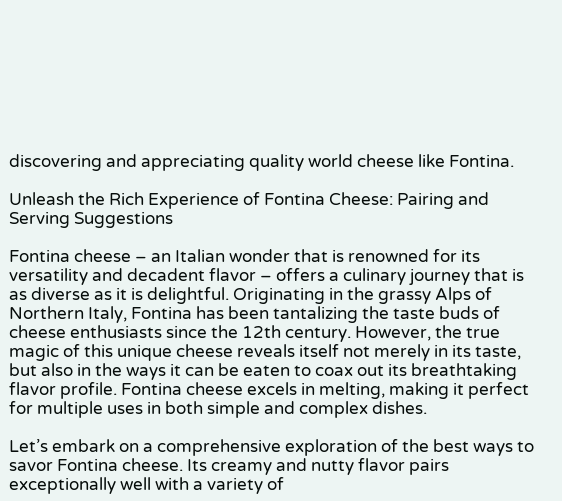discovering and appreciating quality world cheese like Fontina.

Unleash the Rich Experience of Fontina Cheese: Pairing and Serving Suggestions

Fontina cheese – an Italian wonder that is renowned for its versatility and decadent flavor – offers a culinary journey that is as diverse as it is delightful. Originating in the grassy Alps of Northern Italy, Fontina has been tantalizing the taste buds of cheese enthusiasts since the 12th century. However, the true magic of this unique cheese reveals itself not merely in its taste, but also in the ways it can be eaten to coax out its breathtaking flavor profile. Fontina cheese excels in melting, making it perfect for multiple uses in both simple and complex dishes.

Let’s embark on a comprehensive exploration of the best ways to savor Fontina cheese. Its creamy and nutty flavor pairs exceptionally well with a variety of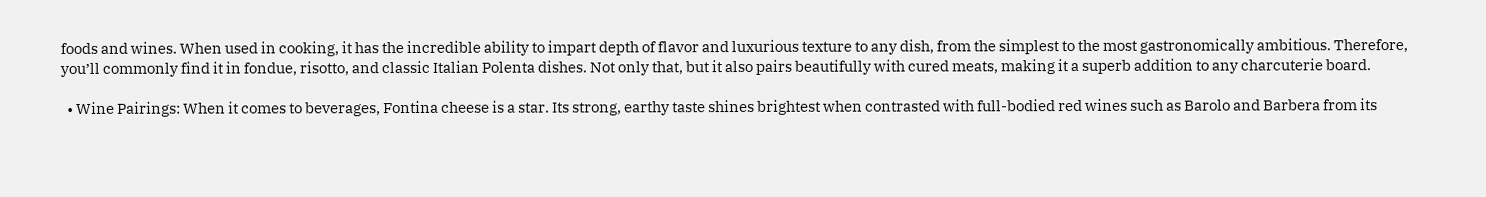foods and wines. When used in cooking, it has the incredible ability to impart depth of flavor and luxurious texture to any dish, from the simplest to the most gastronomically ambitious. Therefore, you’ll commonly find it in fondue, risotto, and classic Italian Polenta dishes. Not only that, but it also pairs beautifully with cured meats, making it a superb addition to any charcuterie board.

  • Wine Pairings: When it comes to beverages, Fontina cheese is a star. Its strong, earthy taste shines brightest when contrasted with full-bodied red wines such as Barolo and Barbera from its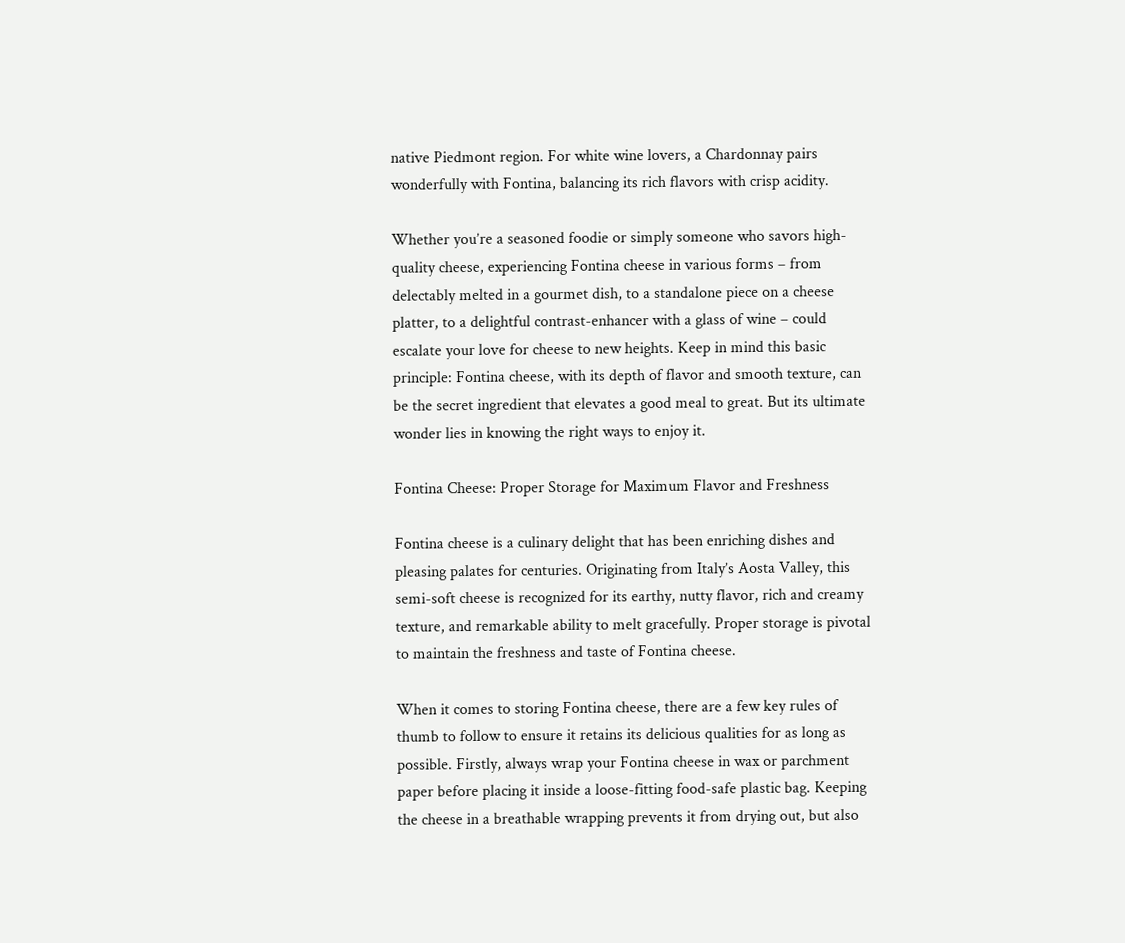native Piedmont region. For white wine lovers, a Chardonnay pairs wonderfully with Fontina, balancing its rich flavors with crisp acidity.

Whether you’re a seasoned foodie or simply someone who savors high-quality cheese, experiencing Fontina cheese in various forms – from delectably melted in a gourmet dish, to a standalone piece on a cheese platter, to a delightful contrast-enhancer with a glass of wine – could escalate your love for cheese to new heights. Keep in mind this basic principle: Fontina cheese, with its depth of flavor and smooth texture, can be the secret ingredient that elevates a good meal to great. But its ultimate wonder lies in knowing the right ways to enjoy it.

Fontina Cheese: Proper Storage for Maximum Flavor and Freshness

Fontina cheese is a culinary delight that has been enriching dishes and pleasing palates for centuries. Originating from Italy’s Aosta Valley, this semi-soft cheese is recognized for its earthy, nutty flavor, rich and creamy texture, and remarkable ability to melt gracefully. Proper storage is pivotal to maintain the freshness and taste of Fontina cheese.

When it comes to storing Fontina cheese, there are a few key rules of thumb to follow to ensure it retains its delicious qualities for as long as possible. Firstly, always wrap your Fontina cheese in wax or parchment paper before placing it inside a loose-fitting food-safe plastic bag. Keeping the cheese in a breathable wrapping prevents it from drying out, but also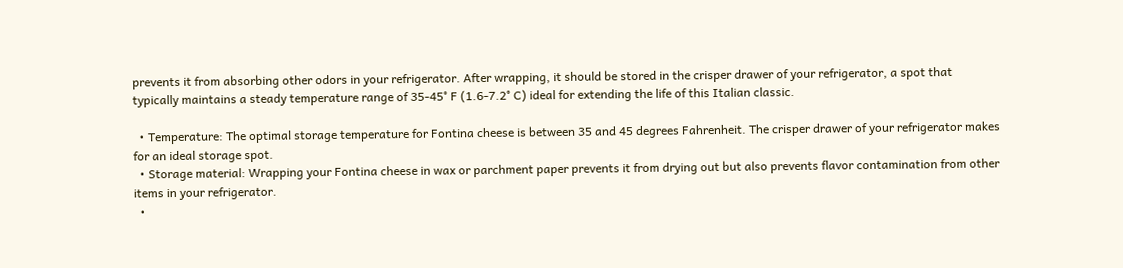prevents it from absorbing other odors in your refrigerator. After wrapping, it should be stored in the crisper drawer of your refrigerator, a spot that typically maintains a steady temperature range of 35-45° F (1.6-7.2° C) ideal for extending the life of this Italian classic.

  • Temperature: The optimal storage temperature for Fontina cheese is between 35 and 45 degrees Fahrenheit. The crisper drawer of your refrigerator makes for an ideal storage spot.
  • Storage material: Wrapping your Fontina cheese in wax or parchment paper prevents it from drying out but also prevents flavor contamination from other items in your refrigerator.
  •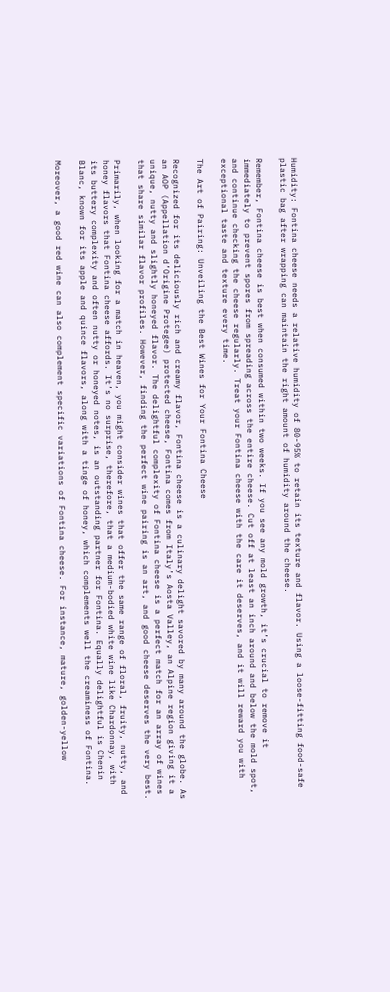Humidity: Fontina cheese needs a relative humidity of 80-95% to retain its texture and flavor. Using a loose-fitting food-safe plastic bag after wrapping can maintain the right amount of humidity around the cheese.

Remember, Fontina cheese is best when consumed within two weeks. If you see any mold growth, it’s crucial to remove it immediately to prevent spores from spreading across the entire cheese. Cut off at least an inch around and below the mold spot, and continue checking the cheese regularly. Treat your Fontina cheese with the care it deserves, and it will reward you with exceptional taste and texture every time.

The Art of Pairing: Unveiling the Best Wines for Your Fontina Cheese

Recognized for its deliciously rich and creamy flavor, Fontina cheese is a culinary delight savored by many around the globe. As an AOP (Appellation d’Origine Protegee) protected cheese, Fontina comes from Italy’s Aosta Valley, an Alpine region giving it a unique, nutty and slightly honeyed flavor. The delightful complexity of Fontina cheese is a perfect match for an array of wines that share similar flavor profiles. However, finding the perfect wine pairing is an art, and good cheese deserves the very best.

Primarily, when looking for a match in heaven, you might consider wines that offer the same range of floral, fruity, nutty, and honey flavors that Fontina cheese affords. It’s no surprise, therefore, that a medium-bodied white wine like Chardonnay, with its buttery complexity and often nutty or honeyed notes, is an outstanding partner for Fontina. Equally delightful is Chenin Blanc, known for its apple and quince flavors, along with a tinge of honey, which complements well the creaminess of Fontina.

Moreover, a good red wine can also complement specific variations of Fontina cheese. For instance, mature, golden-yellow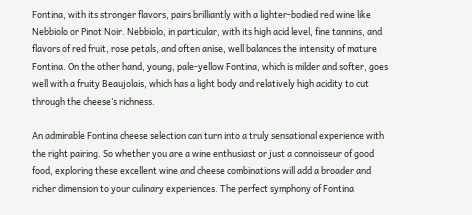Fontina, with its stronger flavors, pairs brilliantly with a lighter-bodied red wine like Nebbiolo or Pinot Noir. Nebbiolo, in particular, with its high acid level, fine tannins, and flavors of red fruit, rose petals, and often anise, well balances the intensity of mature Fontina. On the other hand, young, pale-yellow Fontina, which is milder and softer, goes well with a fruity Beaujolais, which has a light body and relatively high acidity to cut through the cheese’s richness.

An admirable Fontina cheese selection can turn into a truly sensational experience with the right pairing. So whether you are a wine enthusiast or just a connoisseur of good food, exploring these excellent wine and cheese combinations will add a broader and richer dimension to your culinary experiences. The perfect symphony of Fontina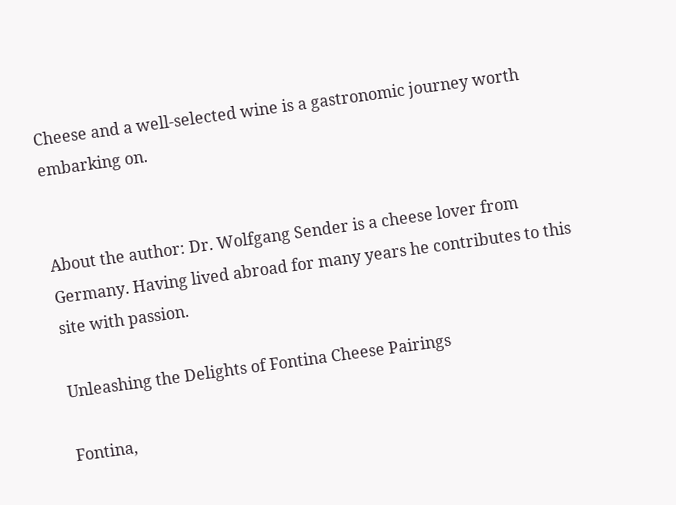Cheese and a well-selected wine is a gastronomic journey worth embarking on.


About the author: Dr. Wolfgang Sender is a cheese lover from Germany. Having lived abroad for many years he contributes to this site with passion.

Unleashing the Delights of Fontina Cheese Pairings

Fontina,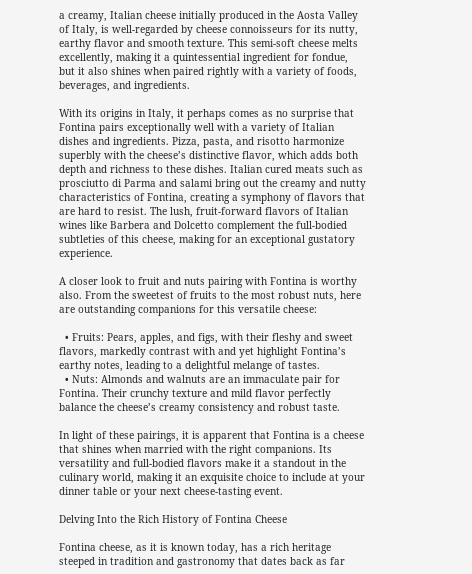a creamy, Italian cheese initially produced in the Aosta Valley of Italy, is well-regarded by cheese connoisseurs for its nutty, earthy flavor and smooth texture. This semi-soft cheese melts excellently, making it a quintessential ingredient for fondue, but it also shines when paired rightly with a variety of foods, beverages, and ingredients.

With its origins in Italy, it perhaps comes as no surprise that Fontina pairs exceptionally well with a variety of Italian dishes and ingredients. Pizza, pasta, and risotto harmonize superbly with the cheese’s distinctive flavor, which adds both depth and richness to these dishes. Italian cured meats such as prosciutto di Parma and salami bring out the creamy and nutty characteristics of Fontina, creating a symphony of flavors that are hard to resist. The lush, fruit-forward flavors of Italian wines like Barbera and Dolcetto complement the full-bodied subtleties of this cheese, making for an exceptional gustatory experience.

A closer look to fruit and nuts pairing with Fontina is worthy also. From the sweetest of fruits to the most robust nuts, here are outstanding companions for this versatile cheese:

  • Fruits: Pears, apples, and figs, with their fleshy and sweet flavors, markedly contrast with and yet highlight Fontina’s earthy notes, leading to a delightful melange of tastes.
  • Nuts: Almonds and walnuts are an immaculate pair for Fontina. Their crunchy texture and mild flavor perfectly balance the cheese’s creamy consistency and robust taste.

In light of these pairings, it is apparent that Fontina is a cheese that shines when married with the right companions. Its versatility and full-bodied flavors make it a standout in the culinary world, making it an exquisite choice to include at your dinner table or your next cheese-tasting event.

Delving Into the Rich History of Fontina Cheese

Fontina cheese, as it is known today, has a rich heritage steeped in tradition and gastronomy that dates back as far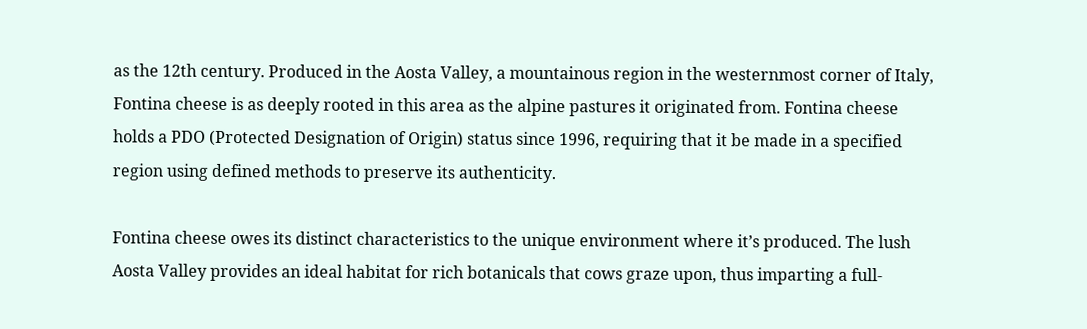as the 12th century. Produced in the Aosta Valley, a mountainous region in the westernmost corner of Italy, Fontina cheese is as deeply rooted in this area as the alpine pastures it originated from. Fontina cheese holds a PDO (Protected Designation of Origin) status since 1996, requiring that it be made in a specified region using defined methods to preserve its authenticity.

Fontina cheese owes its distinct characteristics to the unique environment where it’s produced. The lush Aosta Valley provides an ideal habitat for rich botanicals that cows graze upon, thus imparting a full-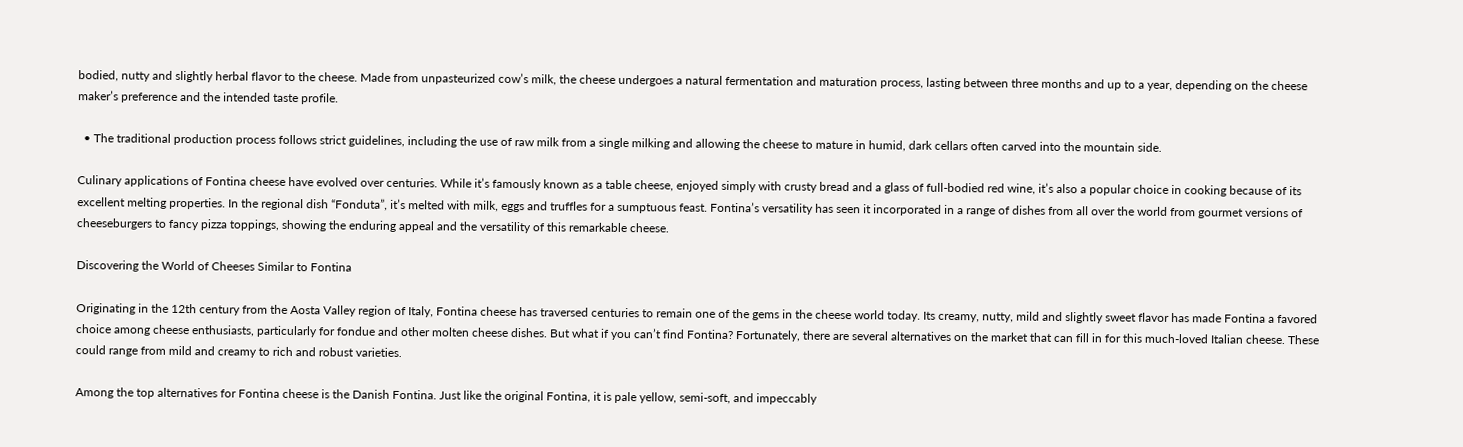bodied, nutty and slightly herbal flavor to the cheese. Made from unpasteurized cow’s milk, the cheese undergoes a natural fermentation and maturation process, lasting between three months and up to a year, depending on the cheese maker’s preference and the intended taste profile.

  • The traditional production process follows strict guidelines, including the use of raw milk from a single milking and allowing the cheese to mature in humid, dark cellars often carved into the mountain side.

Culinary applications of Fontina cheese have evolved over centuries. While it’s famously known as a table cheese, enjoyed simply with crusty bread and a glass of full-bodied red wine, it’s also a popular choice in cooking because of its excellent melting properties. In the regional dish “Fonduta”, it’s melted with milk, eggs and truffles for a sumptuous feast. Fontina’s versatility has seen it incorporated in a range of dishes from all over the world from gourmet versions of cheeseburgers to fancy pizza toppings, showing the enduring appeal and the versatility of this remarkable cheese.

Discovering the World of Cheeses Similar to Fontina

Originating in the 12th century from the Aosta Valley region of Italy, Fontina cheese has traversed centuries to remain one of the gems in the cheese world today. Its creamy, nutty, mild and slightly sweet flavor has made Fontina a favored choice among cheese enthusiasts, particularly for fondue and other molten cheese dishes. But what if you can’t find Fontina? Fortunately, there are several alternatives on the market that can fill in for this much-loved Italian cheese. These could range from mild and creamy to rich and robust varieties.

Among the top alternatives for Fontina cheese is the Danish Fontina. Just like the original Fontina, it is pale yellow, semi-soft, and impeccably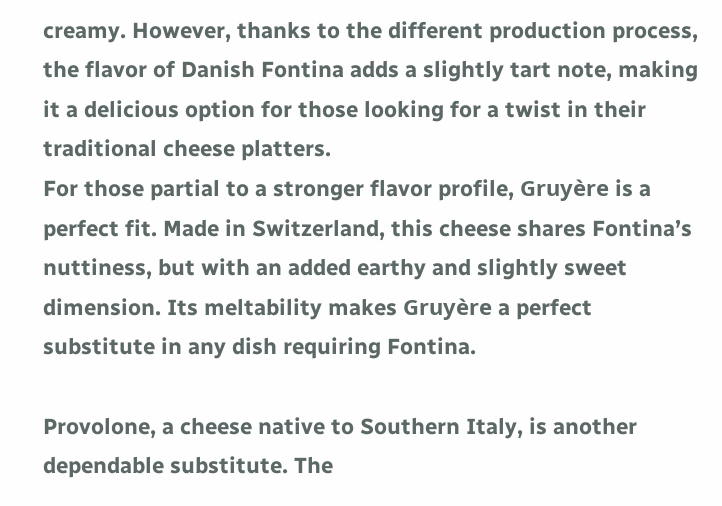creamy. However, thanks to the different production process, the flavor of Danish Fontina adds a slightly tart note, making it a delicious option for those looking for a twist in their traditional cheese platters.
For those partial to a stronger flavor profile, Gruyère is a perfect fit. Made in Switzerland, this cheese shares Fontina’s nuttiness, but with an added earthy and slightly sweet dimension. Its meltability makes Gruyère a perfect substitute in any dish requiring Fontina.

Provolone, a cheese native to Southern Italy, is another dependable substitute. The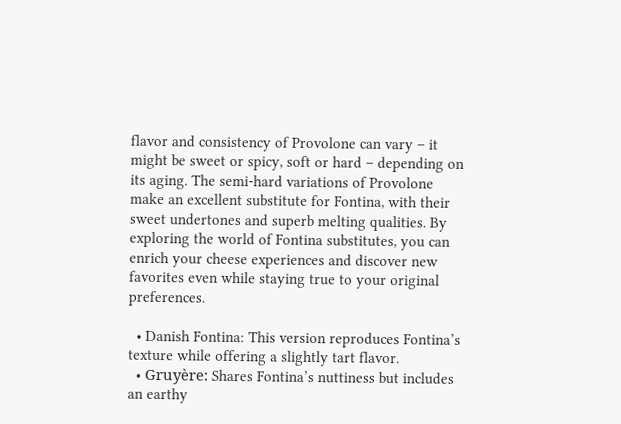flavor and consistency of Provolone can vary – it might be sweet or spicy, soft or hard – depending on its aging. The semi-hard variations of Provolone make an excellent substitute for Fontina, with their sweet undertones and superb melting qualities. By exploring the world of Fontina substitutes, you can enrich your cheese experiences and discover new favorites even while staying true to your original preferences.

  • Danish Fontina: This version reproduces Fontina’s texture while offering a slightly tart flavor.
  • Gruyère: Shares Fontina’s nuttiness but includes an earthy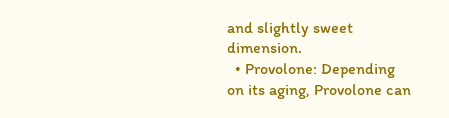and slightly sweet dimension.
  • Provolone: Depending on its aging, Provolone can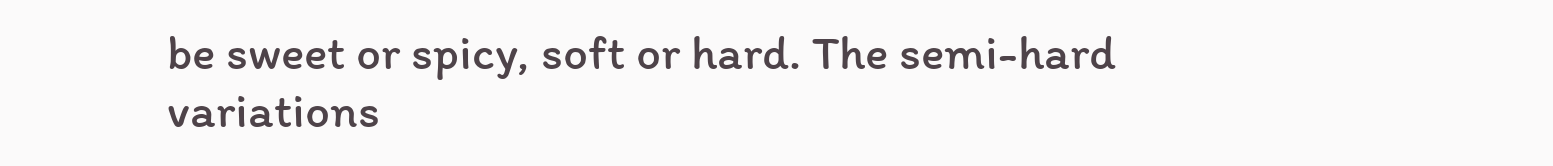be sweet or spicy, soft or hard. The semi-hard variations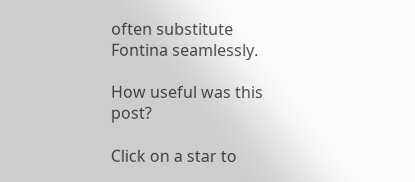often substitute Fontina seamlessly.

How useful was this post?

Click on a star to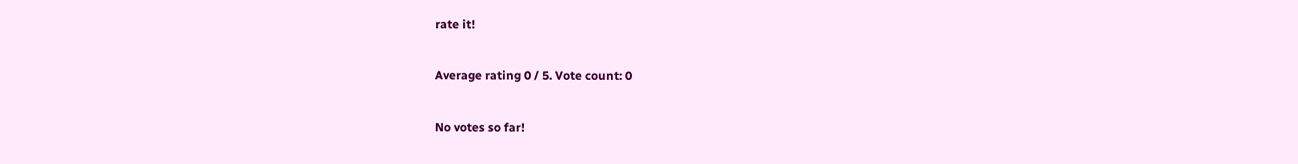rate it!

Average rating 0 / 5. Vote count: 0

No votes so far!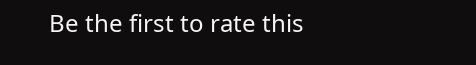Be the first to rate this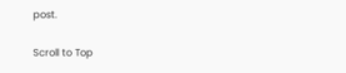post.

Scroll to Top